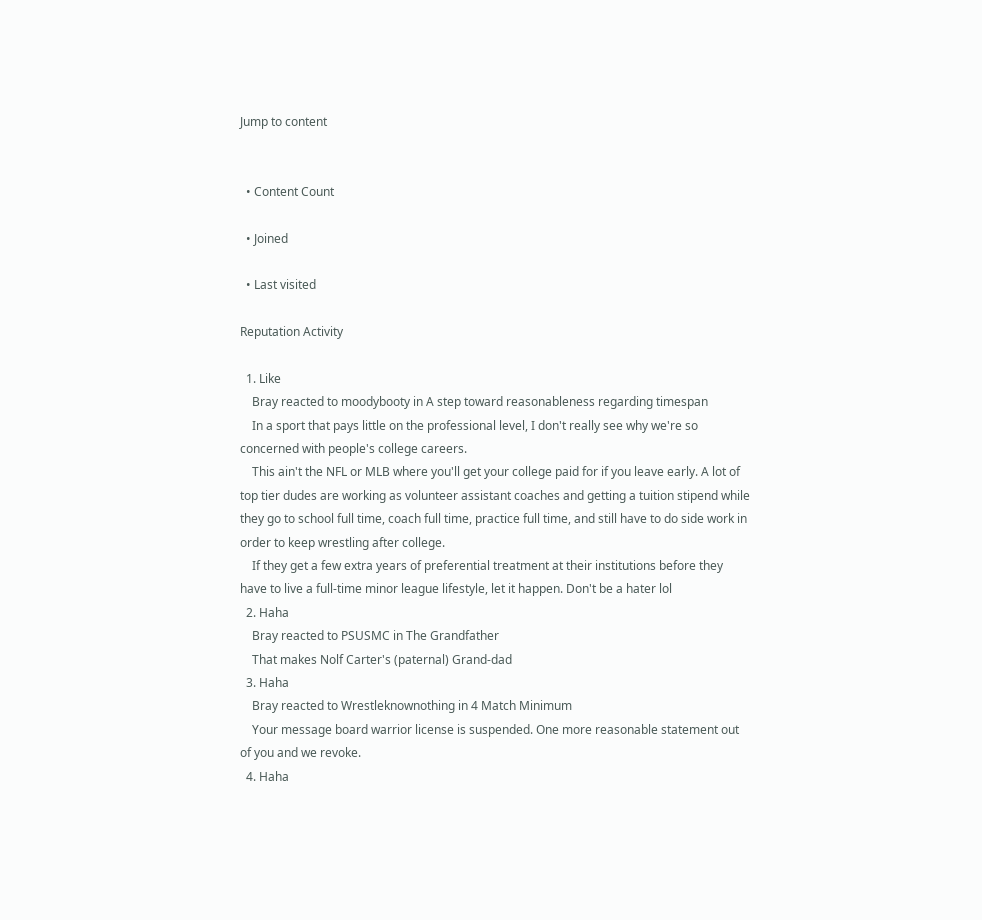Jump to content


  • Content Count

  • Joined

  • Last visited

Reputation Activity

  1. Like
    Bray reacted to moodybooty in A step toward reasonableness regarding timespan
    In a sport that pays little on the professional level, I don't really see why we're so concerned with people's college careers.
    This ain't the NFL or MLB where you'll get your college paid for if you leave early. A lot of top tier dudes are working as volunteer assistant coaches and getting a tuition stipend while they go to school full time, coach full time, practice full time, and still have to do side work in order to keep wrestling after college.
    If they get a few extra years of preferential treatment at their institutions before they have to live a full-time minor league lifestyle, let it happen. Don't be a hater lol
  2. Haha
    Bray reacted to PSUSMC in The Grandfather
    That makes Nolf Carter's (paternal) Grand-dad
  3. Haha
    Bray reacted to Wrestleknownothing in 4 Match Minimum
    Your message board warrior license is suspended. One more reasonable statement out of you and we revoke.
  4. Haha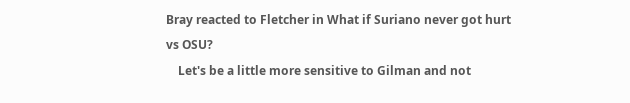Bray reacted to Fletcher in What if Suriano never got hurt vs OSU?
    Let's be a little more sensitive to Gilman and not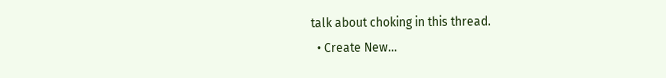talk about choking in this thread.
  • Create New...